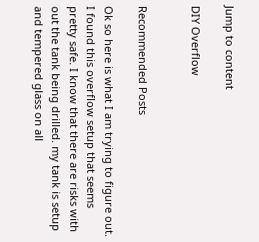Jump to content

DIY Overflow


Recommended Posts

Ok so here is what I am trying to figure out. I found this overflow setup that seems pretty safe. I know that there are risks with out the tank being drilled. my tank is setup and tempered glass on all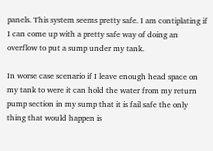panels. This system seems pretty safe. I am contiplating if I can come up with a pretty safe way of doing an overflow to put a sump under my tank.

In worse case scenario if I leave enough head space on my tank to were it can hold the water from my return pump section in my sump that it is fail safe the only thing that would happen is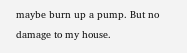maybe burn up a pump. But no damage to my house.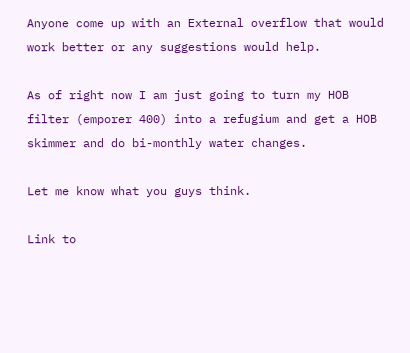Anyone come up with an External overflow that would work better or any suggestions would help.

As of right now I am just going to turn my HOB filter (emporer 400) into a refugium and get a HOB skimmer and do bi-monthly water changes.

Let me know what you guys think.

Link to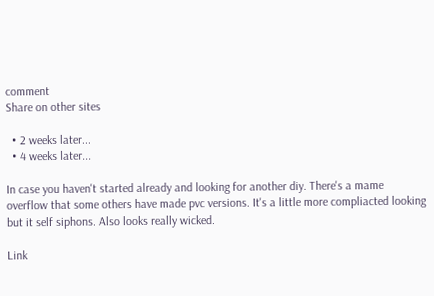comment
Share on other sites

  • 2 weeks later...
  • 4 weeks later...

In case you haven't started already and looking for another diy. There's a mame overflow that some others have made pvc versions. It's a little more compliacted looking but it self siphons. Also looks really wicked.

Link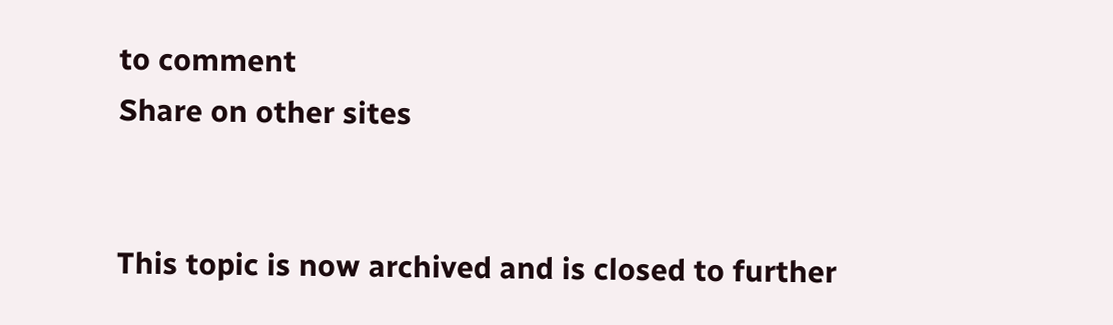to comment
Share on other sites


This topic is now archived and is closed to further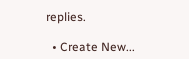replies.

  • Create New...